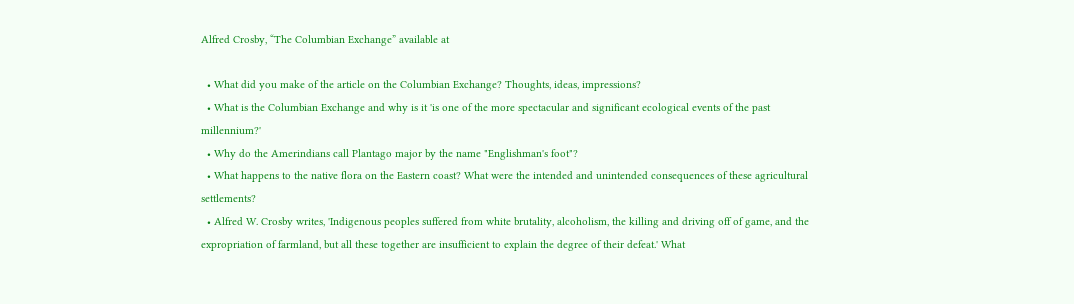Alfred Crosby, “The Columbian Exchange” available at

  • What did you make of the article on the Columbian Exchange? Thoughts, ideas, impressions?
  • What is the Columbian Exchange and why is it 'is one of the more spectacular and significant ecological events of the past millennium?'
  • Why do the Amerindians call Plantago major by the name "Englishman's foot"?
  • What happens to the native flora on the Eastern coast? What were the intended and unintended consequences of these agricultural settlements?
  • Alfred W. Crosby writes, 'Indigenous peoples suffered from white brutality, alcoholism, the killing and driving off of game, and the expropriation of farmland, but all these together are insufficient to explain the degree of their defeat.' What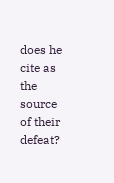does he cite as the source of their defeat?